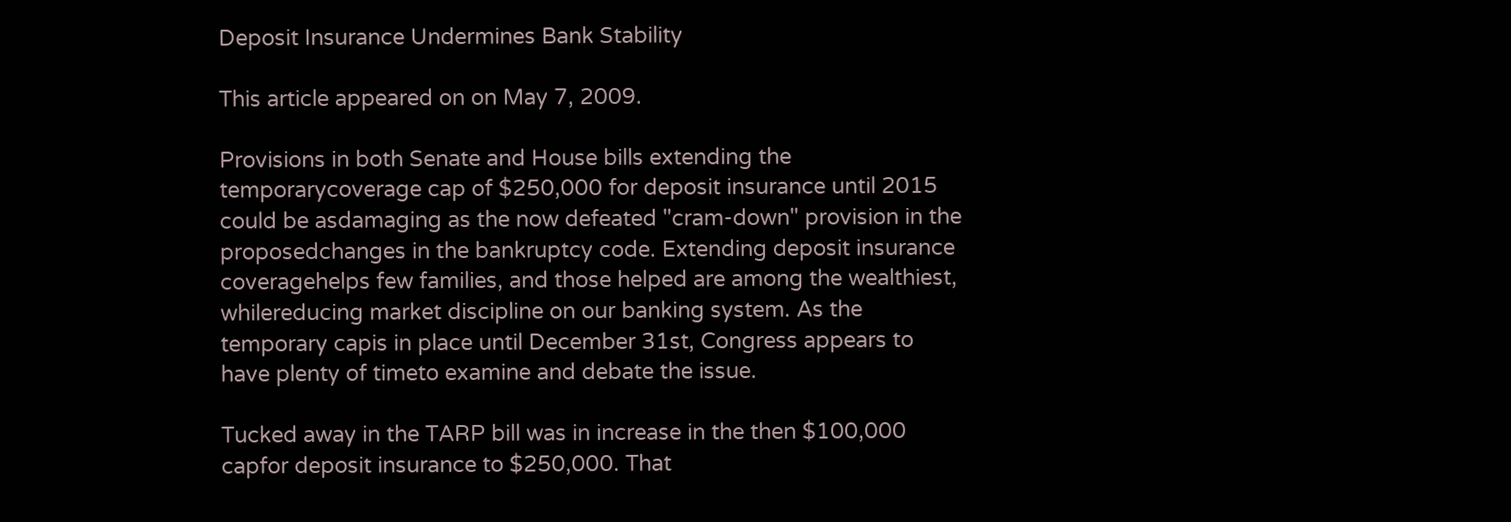Deposit Insurance Undermines Bank Stability

This article appeared on on May 7, 2009.

Provisions in both Senate and House bills extending the temporarycoverage cap of $250,000 for deposit insurance until 2015 could be asdamaging as the now defeated "cram-down" provision in the proposedchanges in the bankruptcy code. Extending deposit insurance coveragehelps few families, and those helped are among the wealthiest, whilereducing market discipline on our banking system. As the temporary capis in place until December 31st, Congress appears to have plenty of timeto examine and debate the issue.

Tucked away in the TARP bill was in increase in the then $100,000 capfor deposit insurance to $250,000. That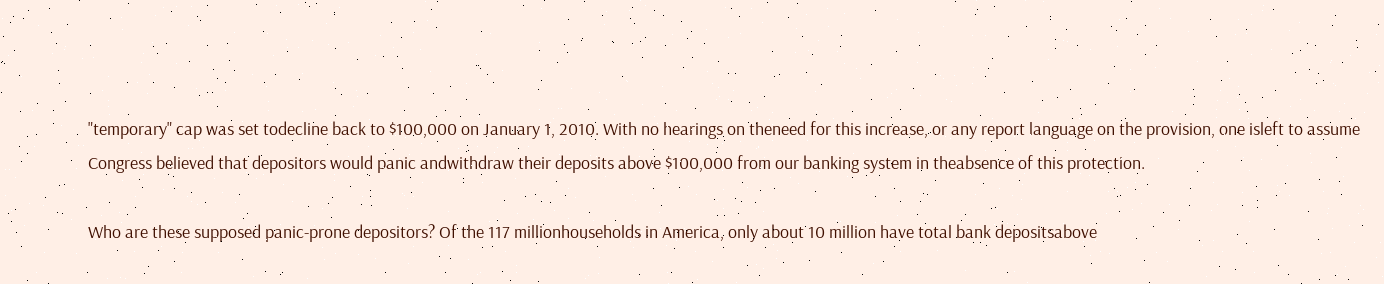"temporary" cap was set todecline back to $100,000 on January 1, 2010. With no hearings on theneed for this increase, or any report language on the provision, one isleft to assume Congress believed that depositors would panic andwithdraw their deposits above $100,000 from our banking system in theabsence of this protection.

Who are these supposed panic-prone depositors? Of the 117 millionhouseholds in America, only about 10 million have total bank depositsabove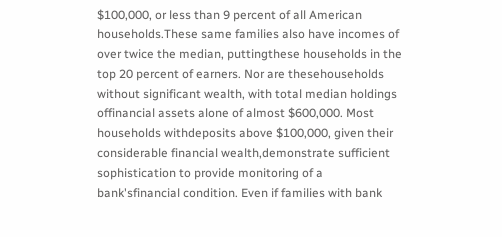$100,000, or less than 9 percent of all American households.These same families also have incomes of over twice the median, puttingthese households in the top 20 percent of earners. Nor are thesehouseholds without significant wealth, with total median holdings offinancial assets alone of almost $600,000. Most households withdeposits above $100,000, given their considerable financial wealth,demonstrate sufficient sophistication to provide monitoring of a bank'sfinancial condition. Even if families with bank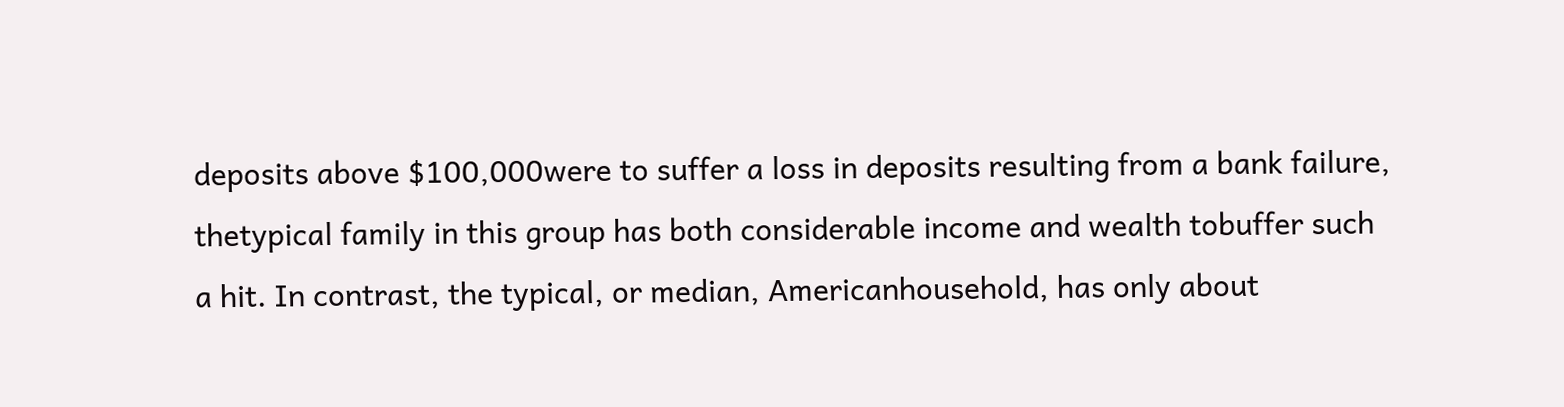deposits above $100,000were to suffer a loss in deposits resulting from a bank failure, thetypical family in this group has both considerable income and wealth tobuffer such a hit. In contrast, the typical, or median, Americanhousehold, has only about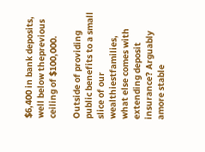$6,400 in bank deposits, well below theprevious ceiling of $100,000.

Outside of providing public benefits to a small slice of our wealthiestfamilies, what else comes with extending deposit insurance? Arguably amore stable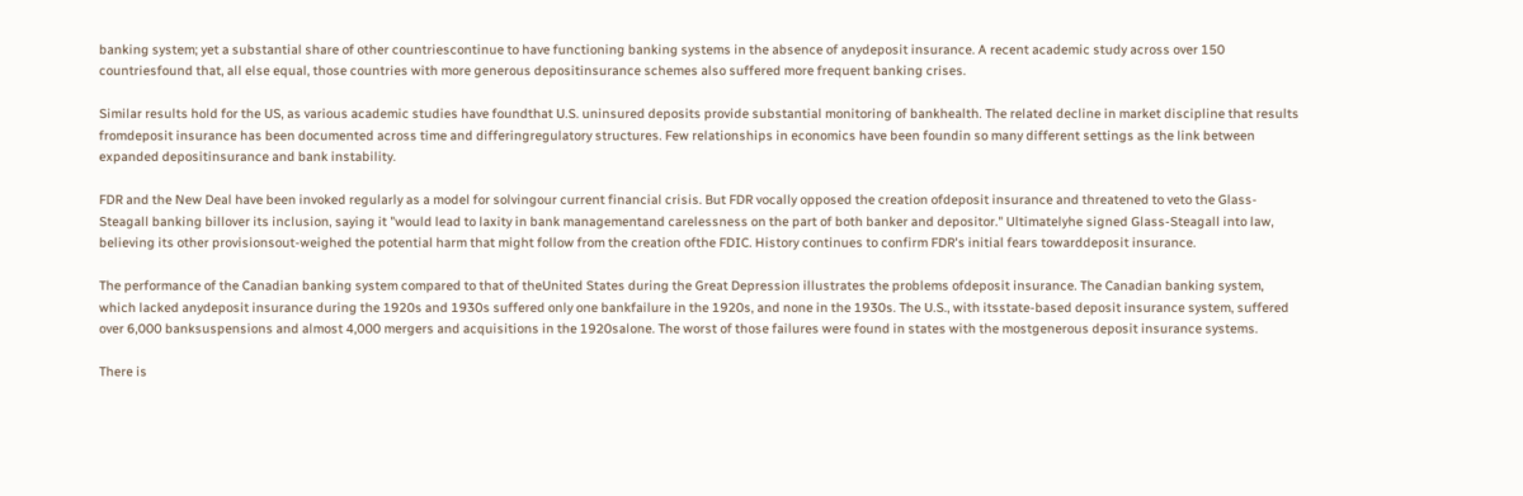banking system; yet a substantial share of other countriescontinue to have functioning banking systems in the absence of anydeposit insurance. A recent academic study across over 150 countriesfound that, all else equal, those countries with more generous depositinsurance schemes also suffered more frequent banking crises.

Similar results hold for the US, as various academic studies have foundthat U.S. uninsured deposits provide substantial monitoring of bankhealth. The related decline in market discipline that results fromdeposit insurance has been documented across time and differingregulatory structures. Few relationships in economics have been foundin so many different settings as the link between expanded depositinsurance and bank instability.

FDR and the New Deal have been invoked regularly as a model for solvingour current financial crisis. But FDR vocally opposed the creation ofdeposit insurance and threatened to veto the Glass-Steagall banking billover its inclusion, saying it "would lead to laxity in bank managementand carelessness on the part of both banker and depositor." Ultimatelyhe signed Glass-Steagall into law, believing its other provisionsout-weighed the potential harm that might follow from the creation ofthe FDIC. History continues to confirm FDR's initial fears towarddeposit insurance.

The performance of the Canadian banking system compared to that of theUnited States during the Great Depression illustrates the problems ofdeposit insurance. The Canadian banking system, which lacked anydeposit insurance during the 1920s and 1930s suffered only one bankfailure in the 1920s, and none in the 1930s. The U.S., with itsstate-based deposit insurance system, suffered over 6,000 banksuspensions and almost 4,000 mergers and acquisitions in the 1920salone. The worst of those failures were found in states with the mostgenerous deposit insurance systems.

There is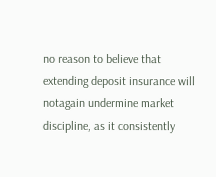no reason to believe that extending deposit insurance will notagain undermine market discipline, as it consistently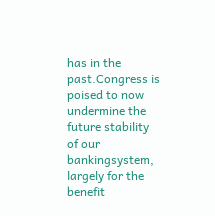has in the past.Congress is poised to now undermine the future stability of our bankingsystem, largely for the benefit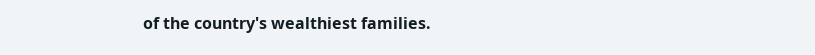of the country's wealthiest families.